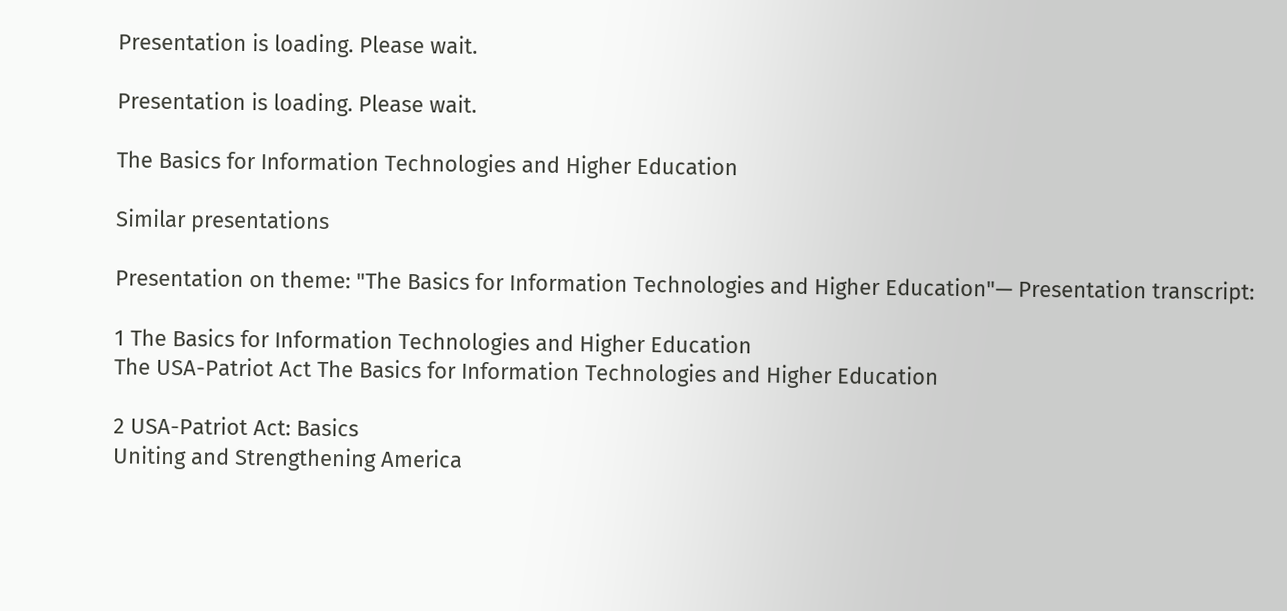Presentation is loading. Please wait.

Presentation is loading. Please wait.

The Basics for Information Technologies and Higher Education

Similar presentations

Presentation on theme: "The Basics for Information Technologies and Higher Education"— Presentation transcript:

1 The Basics for Information Technologies and Higher Education
The USA-Patriot Act The Basics for Information Technologies and Higher Education

2 USA-Patriot Act: Basics
Uniting and Strengthening America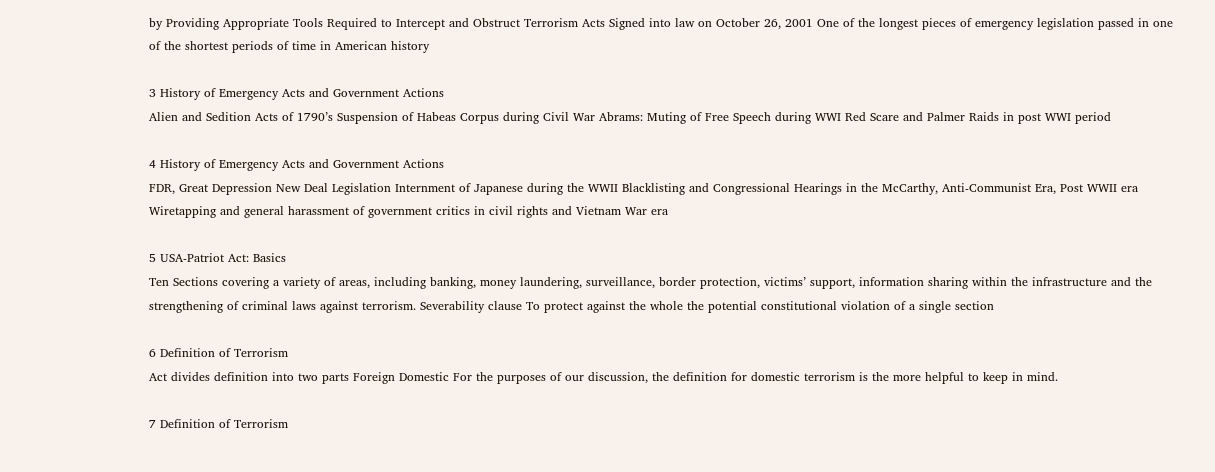by Providing Appropriate Tools Required to Intercept and Obstruct Terrorism Acts Signed into law on October 26, 2001 One of the longest pieces of emergency legislation passed in one of the shortest periods of time in American history

3 History of Emergency Acts and Government Actions
Alien and Sedition Acts of 1790’s Suspension of Habeas Corpus during Civil War Abrams: Muting of Free Speech during WWI Red Scare and Palmer Raids in post WWI period

4 History of Emergency Acts and Government Actions
FDR, Great Depression New Deal Legislation Internment of Japanese during the WWII Blacklisting and Congressional Hearings in the McCarthy, Anti-Communist Era, Post WWII era Wiretapping and general harassment of government critics in civil rights and Vietnam War era

5 USA-Patriot Act: Basics
Ten Sections covering a variety of areas, including banking, money laundering, surveillance, border protection, victims’ support, information sharing within the infrastructure and the strengthening of criminal laws against terrorism. Severability clause To protect against the whole the potential constitutional violation of a single section

6 Definition of Terrorism
Act divides definition into two parts Foreign Domestic For the purposes of our discussion, the definition for domestic terrorism is the more helpful to keep in mind.

7 Definition of Terrorism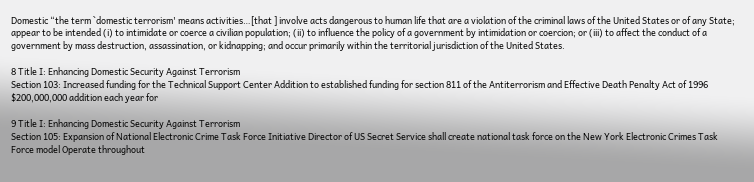Domestic “the term `domestic terrorism' means activities…[that ] involve acts dangerous to human life that are a violation of the criminal laws of the United States or of any State; appear to be intended (i) to intimidate or coerce a civilian population; (ii) to influence the policy of a government by intimidation or coercion; or (iii) to affect the conduct of a government by mass destruction, assassination, or kidnapping; and occur primarily within the territorial jurisdiction of the United States.

8 Title I: Enhancing Domestic Security Against Terrorism
Section 103: Increased funding for the Technical Support Center Addition to established funding for section 811 of the Antiterrorism and Effective Death Penalty Act of 1996 $200,000,000 addition each year for

9 Title I: Enhancing Domestic Security Against Terrorism
Section 105: Expansion of National Electronic Crime Task Force Initiative Director of US Secret Service shall create national task force on the New York Electronic Crimes Task Force model Operate throughout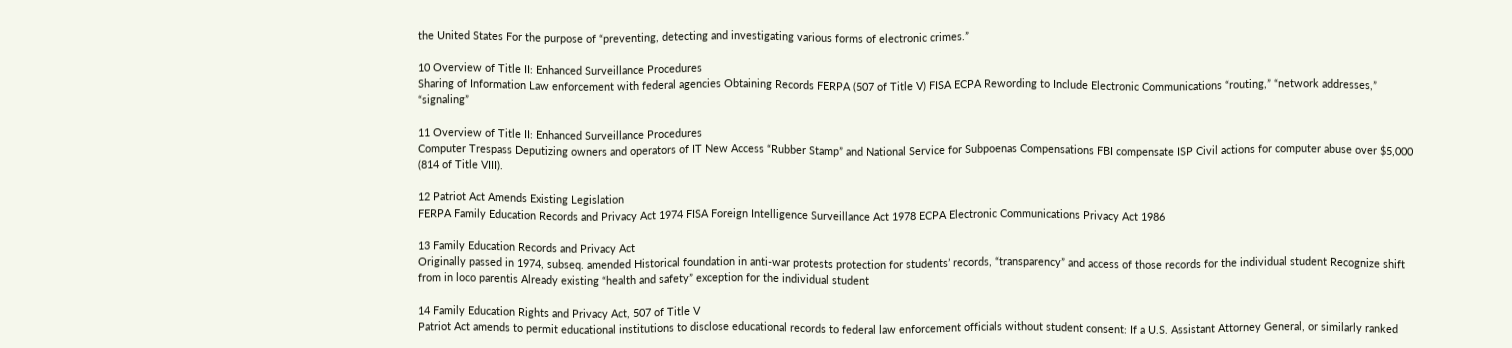the United States For the purpose of “preventing, detecting and investigating various forms of electronic crimes.”

10 Overview of Title II: Enhanced Surveillance Procedures
Sharing of Information Law enforcement with federal agencies Obtaining Records FERPA (507 of Title V) FISA ECPA Rewording to Include Electronic Communications “routing,” “network addresses,” “signaling”

11 Overview of Title II: Enhanced Surveillance Procedures
Computer Trespass Deputizing owners and operators of IT New Access “Rubber Stamp” and National Service for Subpoenas Compensations FBI compensate ISP Civil actions for computer abuse over $5,000 (814 of Title VIII).

12 Patriot Act Amends Existing Legislation
FERPA Family Education Records and Privacy Act 1974 FISA Foreign Intelligence Surveillance Act 1978 ECPA Electronic Communications Privacy Act 1986

13 Family Education Records and Privacy Act
Originally passed in 1974, subseq. amended Historical foundation in anti-war protests protection for students’ records, “transparency” and access of those records for the individual student Recognize shift from in loco parentis Already existing “health and safety” exception for the individual student

14 Family Education Rights and Privacy Act, 507 of Title V
Patriot Act amends to permit educational institutions to disclose educational records to federal law enforcement officials without student consent: If a U.S. Assistant Attorney General, or similarly ranked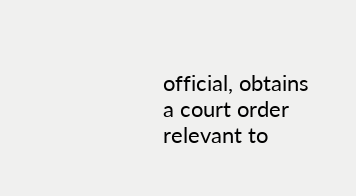official, obtains a court order relevant to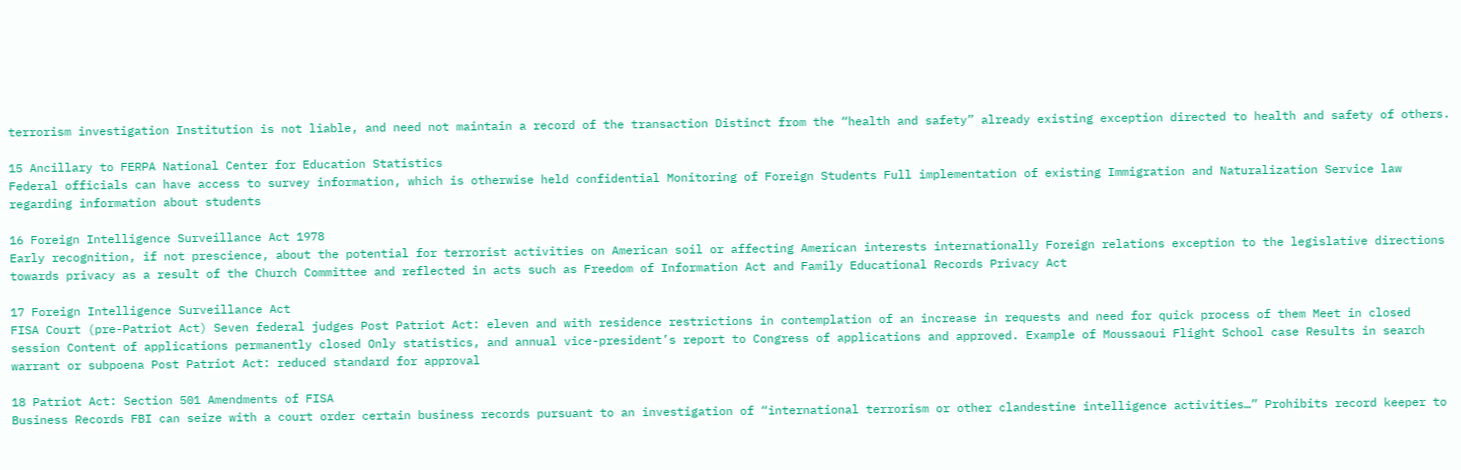terrorism investigation Institution is not liable, and need not maintain a record of the transaction Distinct from the “health and safety” already existing exception directed to health and safety of others.

15 Ancillary to FERPA National Center for Education Statistics
Federal officials can have access to survey information, which is otherwise held confidential Monitoring of Foreign Students Full implementation of existing Immigration and Naturalization Service law regarding information about students

16 Foreign Intelligence Surveillance Act 1978
Early recognition, if not prescience, about the potential for terrorist activities on American soil or affecting American interests internationally Foreign relations exception to the legislative directions towards privacy as a result of the Church Committee and reflected in acts such as Freedom of Information Act and Family Educational Records Privacy Act

17 Foreign Intelligence Surveillance Act
FISA Court (pre-Patriot Act) Seven federal judges Post Patriot Act: eleven and with residence restrictions in contemplation of an increase in requests and need for quick process of them Meet in closed session Content of applications permanently closed Only statistics, and annual vice-president’s report to Congress of applications and approved. Example of Moussaoui Flight School case Results in search warrant or subpoena Post Patriot Act: reduced standard for approval

18 Patriot Act: Section 501 Amendments of FISA
Business Records FBI can seize with a court order certain business records pursuant to an investigation of “international terrorism or other clandestine intelligence activities…” Prohibits record keeper to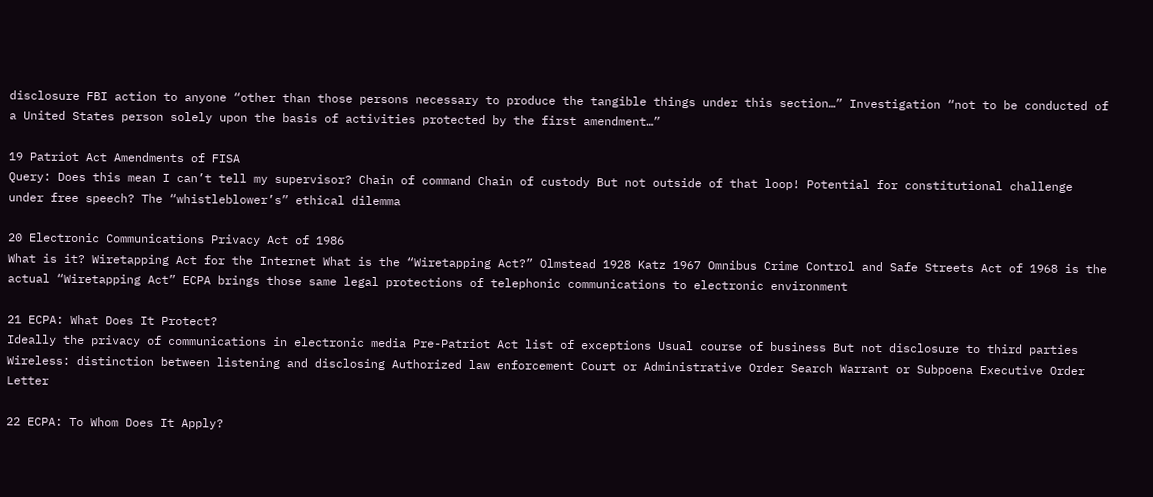disclosure FBI action to anyone “other than those persons necessary to produce the tangible things under this section…” Investigation “not to be conducted of a United States person solely upon the basis of activities protected by the first amendment…”

19 Patriot Act Amendments of FISA
Query: Does this mean I can’t tell my supervisor? Chain of command Chain of custody But not outside of that loop! Potential for constitutional challenge under free speech? The “whistleblower’s” ethical dilemma

20 Electronic Communications Privacy Act of 1986
What is it? Wiretapping Act for the Internet What is the “Wiretapping Act?” Olmstead 1928 Katz 1967 Omnibus Crime Control and Safe Streets Act of 1968 is the actual “Wiretapping Act” ECPA brings those same legal protections of telephonic communications to electronic environment

21 ECPA: What Does It Protect?
Ideally the privacy of communications in electronic media Pre-Patriot Act list of exceptions Usual course of business But not disclosure to third parties Wireless: distinction between listening and disclosing Authorized law enforcement Court or Administrative Order Search Warrant or Subpoena Executive Order Letter

22 ECPA: To Whom Does It Apply?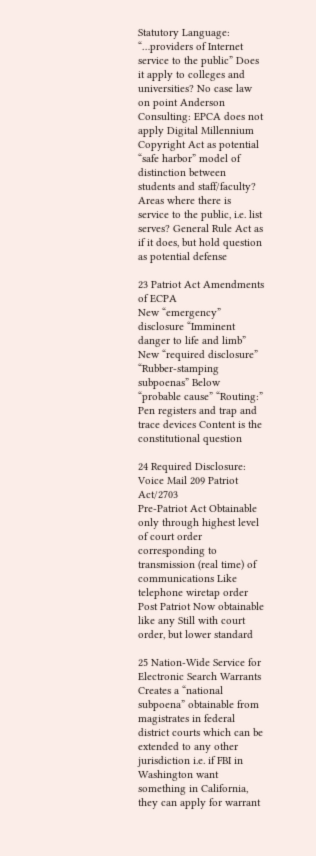Statutory Language: “…providers of Internet service to the public” Does it apply to colleges and universities? No case law on point Anderson Consulting: EPCA does not apply Digital Millennium Copyright Act as potential “safe harbor” model of distinction between students and staff/faculty? Areas where there is service to the public, i.e. list serves? General Rule Act as if it does, but hold question as potential defense

23 Patriot Act Amendments of ECPA
New “emergency” disclosure “Imminent danger to life and limb” New “required disclosure” “Rubber-stamping subpoenas” Below “probable cause” “Routing:” Pen registers and trap and trace devices Content is the constitutional question

24 Required Disclosure: Voice Mail 209 Patriot Act/2703
Pre-Patriot Act Obtainable only through highest level of court order corresponding to transmission (real time) of communications Like telephone wiretap order Post Patriot Now obtainable like any Still with court order, but lower standard

25 Nation-Wide Service for Electronic Search Warrants
Creates a “national subpoena” obtainable from magistrates in federal district courts which can be extended to any other jurisdiction i.e. if FBI in Washington want something in California, they can apply for warrant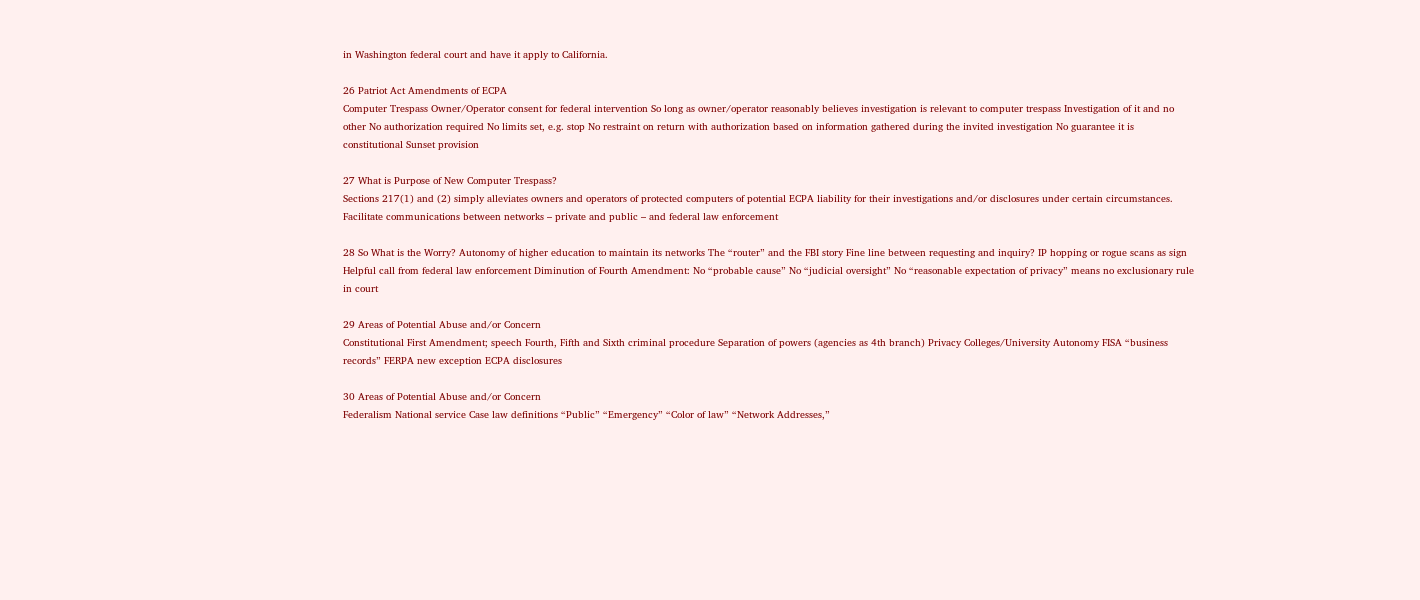in Washington federal court and have it apply to California.

26 Patriot Act Amendments of ECPA
Computer Trespass Owner/Operator consent for federal intervention So long as owner/operator reasonably believes investigation is relevant to computer trespass Investigation of it and no other No authorization required No limits set, e.g. stop No restraint on return with authorization based on information gathered during the invited investigation No guarantee it is constitutional Sunset provision

27 What is Purpose of New Computer Trespass?
Sections 217(1) and (2) simply alleviates owners and operators of protected computers of potential ECPA liability for their investigations and/or disclosures under certain circumstances. Facilitate communications between networks – private and public – and federal law enforcement

28 So What is the Worry? Autonomy of higher education to maintain its networks The “router” and the FBI story Fine line between requesting and inquiry? IP hopping or rogue scans as sign Helpful call from federal law enforcement Diminution of Fourth Amendment: No “probable cause” No “judicial oversight” No “reasonable expectation of privacy” means no exclusionary rule in court

29 Areas of Potential Abuse and/or Concern
Constitutional First Amendment; speech Fourth, Fifth and Sixth criminal procedure Separation of powers (agencies as 4th branch) Privacy Colleges/University Autonomy FISA “business records” FERPA new exception ECPA disclosures

30 Areas of Potential Abuse and/or Concern
Federalism National service Case law definitions “Public” “Emergency” “Color of law” “Network Addresses,”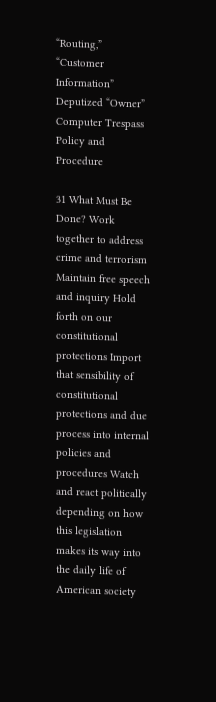“Routing,” “Customer Information” Deputized “Owner” Computer Trespass Policy and Procedure

31 What Must Be Done? Work together to address crime and terrorism
Maintain free speech and inquiry Hold forth on our constitutional protections Import that sensibility of constitutional protections and due process into internal policies and procedures Watch and react politically depending on how this legislation makes its way into the daily life of American society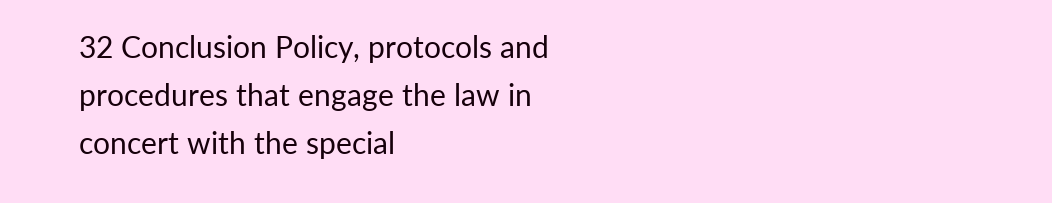32 Conclusion Policy, protocols and procedures that engage the law in concert with the special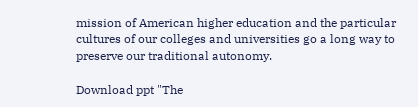mission of American higher education and the particular cultures of our colleges and universities go a long way to preserve our traditional autonomy.

Download ppt "The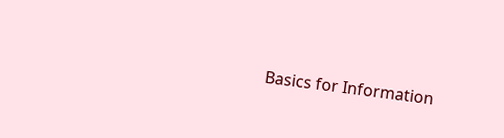Basics for Information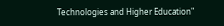Technologies and Higher Education"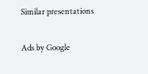Similar presentations

Ads by Google